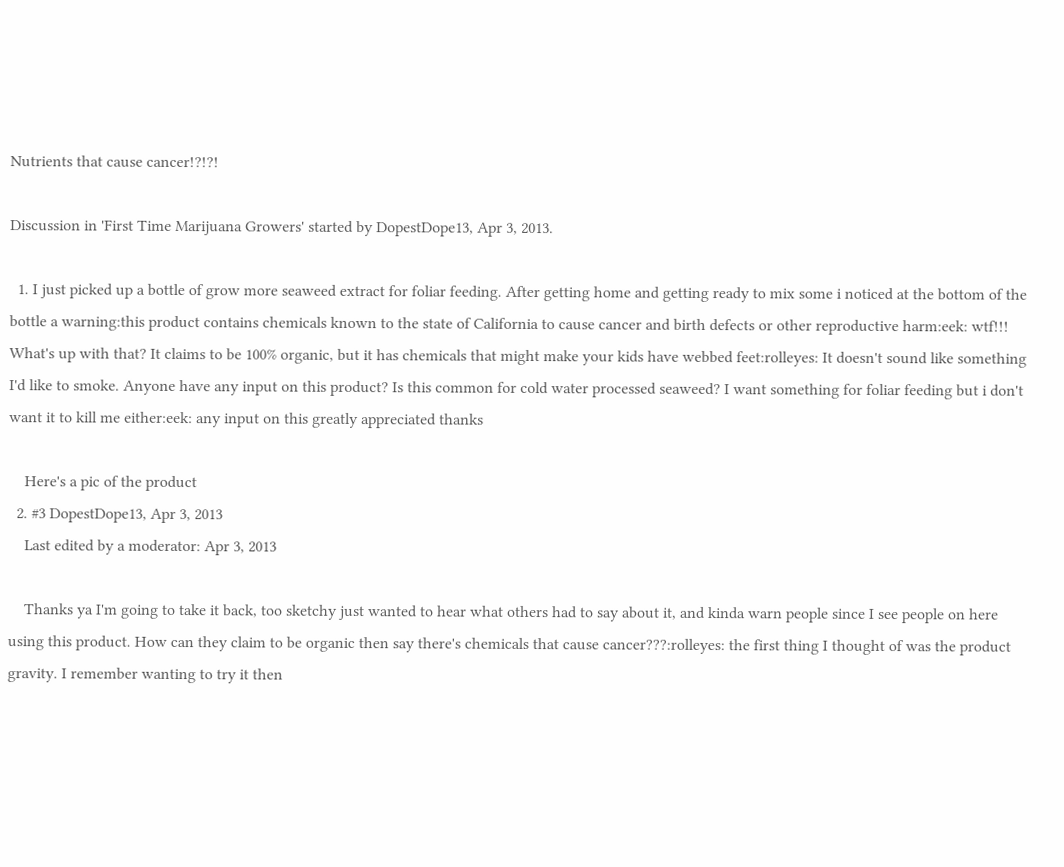Nutrients that cause cancer!?!?!

Discussion in 'First Time Marijuana Growers' started by DopestDope13, Apr 3, 2013.

  1. I just picked up a bottle of grow more seaweed extract for foliar feeding. After getting home and getting ready to mix some i noticed at the bottom of the bottle a warning:this product contains chemicals known to the state of California to cause cancer and birth defects or other reproductive harm:eek: wtf!!! What's up with that? It claims to be 100% organic, but it has chemicals that might make your kids have webbed feet:rolleyes: It doesn't sound like something I'd like to smoke. Anyone have any input on this product? Is this common for cold water processed seaweed? I want something for foliar feeding but i don't want it to kill me either:eek: any input on this greatly appreciated thanks

    Here's a pic of the product
  2. #3 DopestDope13, Apr 3, 2013
    Last edited by a moderator: Apr 3, 2013

    Thanks ya I'm going to take it back, too sketchy just wanted to hear what others had to say about it, and kinda warn people since I see people on here using this product. How can they claim to be organic then say there's chemicals that cause cancer???:rolleyes: the first thing I thought of was the product gravity. I remember wanting to try it then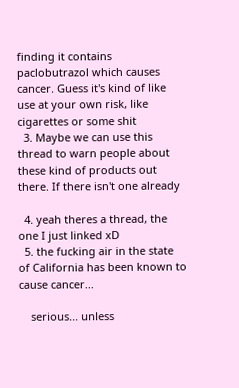finding it contains paclobutrazol which causes cancer. Guess it's kind of like use at your own risk, like cigarettes or some shit
  3. Maybe we can use this thread to warn people about these kind of products out there. If there isn't one already

  4. yeah theres a thread, the one I just linked xD
  5. the fucking air in the state of California has been known to cause cancer...

    serious... unless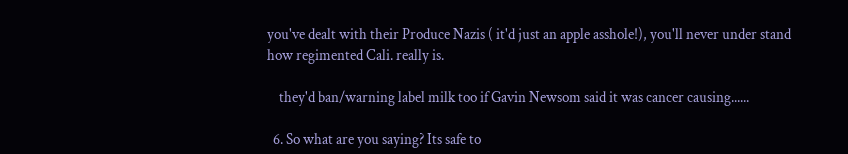you've dealt with their Produce Nazis ( it'd just an apple asshole!), you'll never under stand how regimented Cali. really is.

    they'd ban/warning label milk too if Gavin Newsom said it was cancer causing......

  6. So what are you saying? Its safe to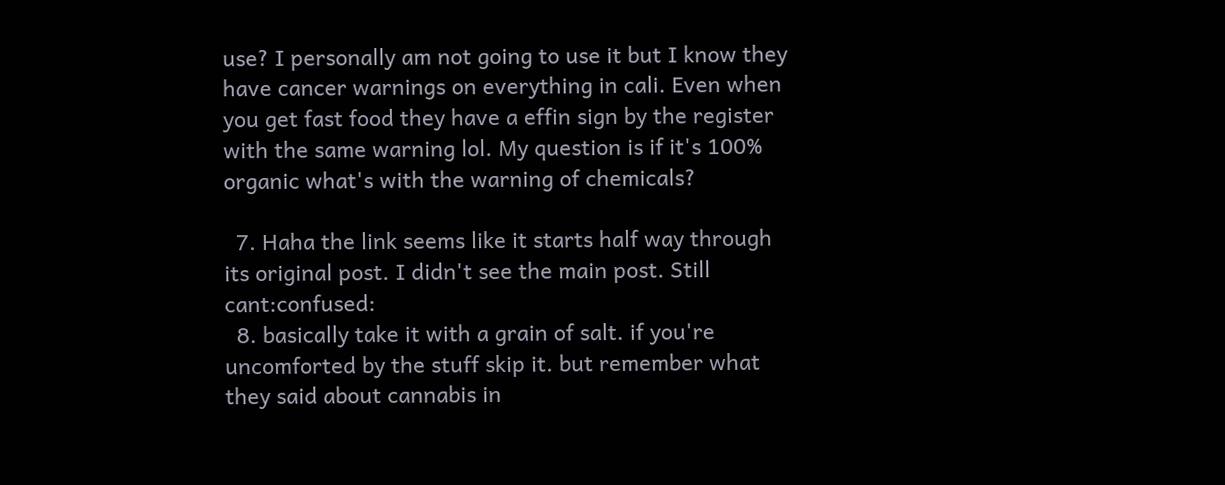use? I personally am not going to use it but I know they have cancer warnings on everything in cali. Even when you get fast food they have a effin sign by the register with the same warning lol. My question is if it's 100% organic what's with the warning of chemicals?

  7. Haha the link seems like it starts half way through its original post. I didn't see the main post. Still cant:confused:
  8. basically take it with a grain of salt. if you're uncomforted by the stuff skip it. but remember what they said about cannabis in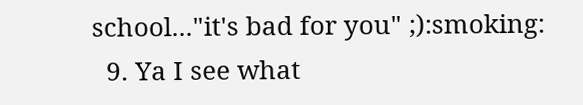school..."it's bad for you" ;):smoking:
  9. Ya I see what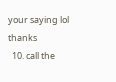your saying lol thanks
  10. call the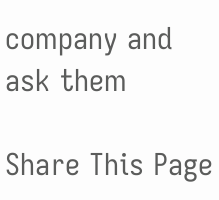company and ask them

Share This Page